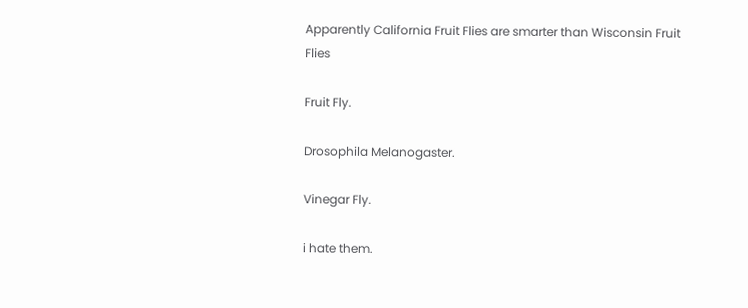Apparently California Fruit Flies are smarter than Wisconsin Fruit Flies

Fruit Fly.

Drosophila Melanogaster.

Vinegar Fly.

i hate them.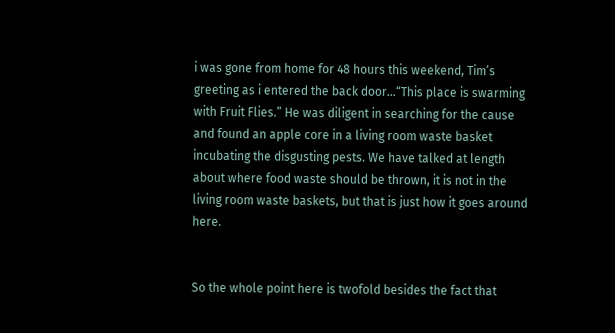i was gone from home for 48 hours this weekend, Tim’s greeting as i entered the back door…“This place is swarming with Fruit Flies.” He was diligent in searching for the cause and found an apple core in a living room waste basket incubating the disgusting pests. We have talked at length about where food waste should be thrown, it is not in the living room waste baskets, but that is just how it goes around here.


So the whole point here is twofold besides the fact that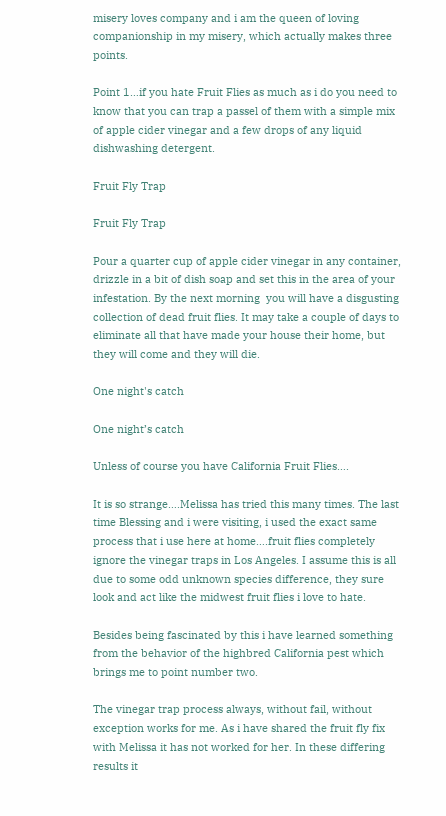misery loves company and i am the queen of loving companionship in my misery, which actually makes three points.

Point 1…if you hate Fruit Flies as much as i do you need to know that you can trap a passel of them with a simple mix of apple cider vinegar and a few drops of any liquid dishwashing detergent.

Fruit Fly Trap

Fruit Fly Trap

Pour a quarter cup of apple cider vinegar in any container, drizzle in a bit of dish soap and set this in the area of your infestation. By the next morning  you will have a disgusting collection of dead fruit flies. It may take a couple of days to eliminate all that have made your house their home, but they will come and they will die.

One night's catch

One night’s catch

Unless of course you have California Fruit Flies….

It is so strange….Melissa has tried this many times. The last time Blessing and i were visiting, i used the exact same process that i use here at home….fruit flies completely ignore the vinegar traps in Los Angeles. I assume this is all due to some odd unknown species difference, they sure look and act like the midwest fruit flies i love to hate.

Besides being fascinated by this i have learned something from the behavior of the highbred California pest which brings me to point number two.

The vinegar trap process always, without fail, without exception works for me. As i have shared the fruit fly fix with Melissa it has not worked for her. In these differing results it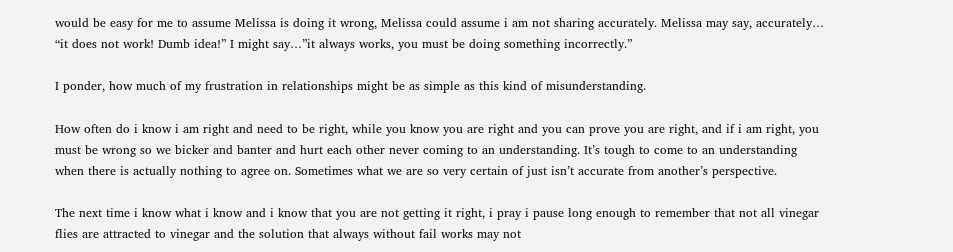would be easy for me to assume Melissa is doing it wrong, Melissa could assume i am not sharing accurately. Melissa may say, accurately… “it does not work! Dumb idea!” I might say…”it always works, you must be doing something incorrectly.”

I ponder, how much of my frustration in relationships might be as simple as this kind of misunderstanding.

How often do i know i am right and need to be right, while you know you are right and you can prove you are right, and if i am right, you must be wrong so we bicker and banter and hurt each other never coming to an understanding. It’s tough to come to an understanding when there is actually nothing to agree on. Sometimes what we are so very certain of just isn’t accurate from another’s perspective.

The next time i know what i know and i know that you are not getting it right, i pray i pause long enough to remember that not all vinegar flies are attracted to vinegar and the solution that always without fail works may not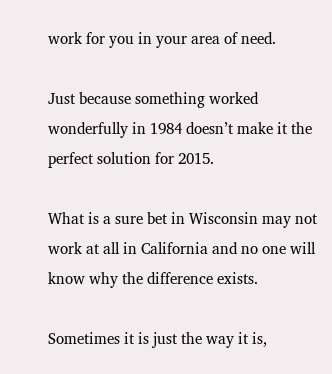work for you in your area of need.

Just because something worked wonderfully in 1984 doesn’t make it the perfect solution for 2015.

What is a sure bet in Wisconsin may not work at all in California and no one will know why the difference exists.

Sometimes it is just the way it is,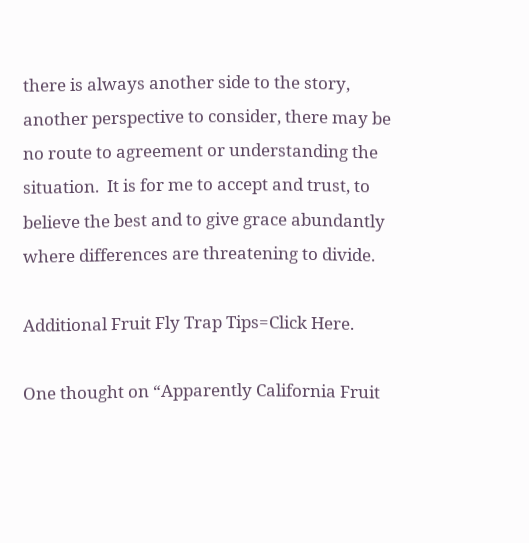there is always another side to the story, another perspective to consider, there may be no route to agreement or understanding the situation.  It is for me to accept and trust, to believe the best and to give grace abundantly where differences are threatening to divide.

Additional Fruit Fly Trap Tips=Click Here.

One thought on “Apparently California Fruit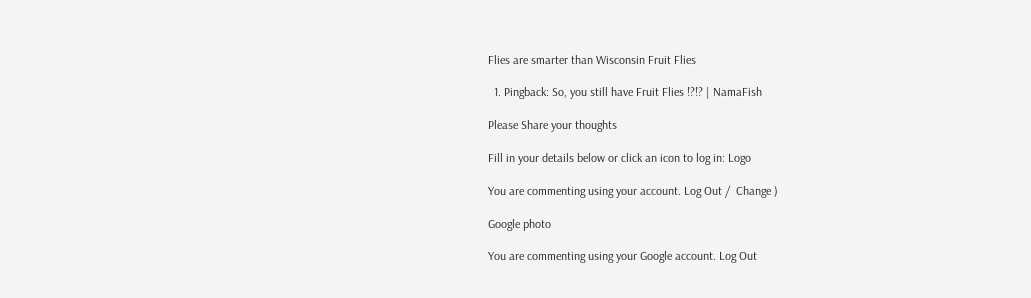Flies are smarter than Wisconsin Fruit Flies

  1. Pingback: So, you still have Fruit Flies !?!? | NamaFish

Please Share your thoughts

Fill in your details below or click an icon to log in: Logo

You are commenting using your account. Log Out /  Change )

Google photo

You are commenting using your Google account. Log Out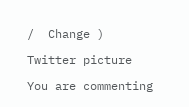/  Change )

Twitter picture

You are commenting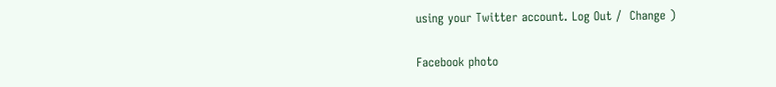using your Twitter account. Log Out /  Change )

Facebook photo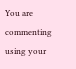You are commenting using your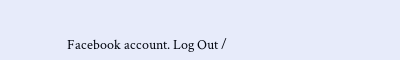Facebook account. Log Out /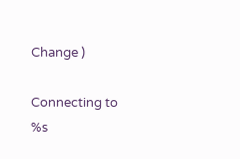Change )

Connecting to %s